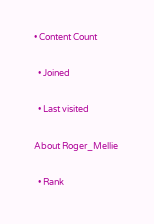• Content Count

  • Joined

  • Last visited

About Roger_Mellie

  • Rank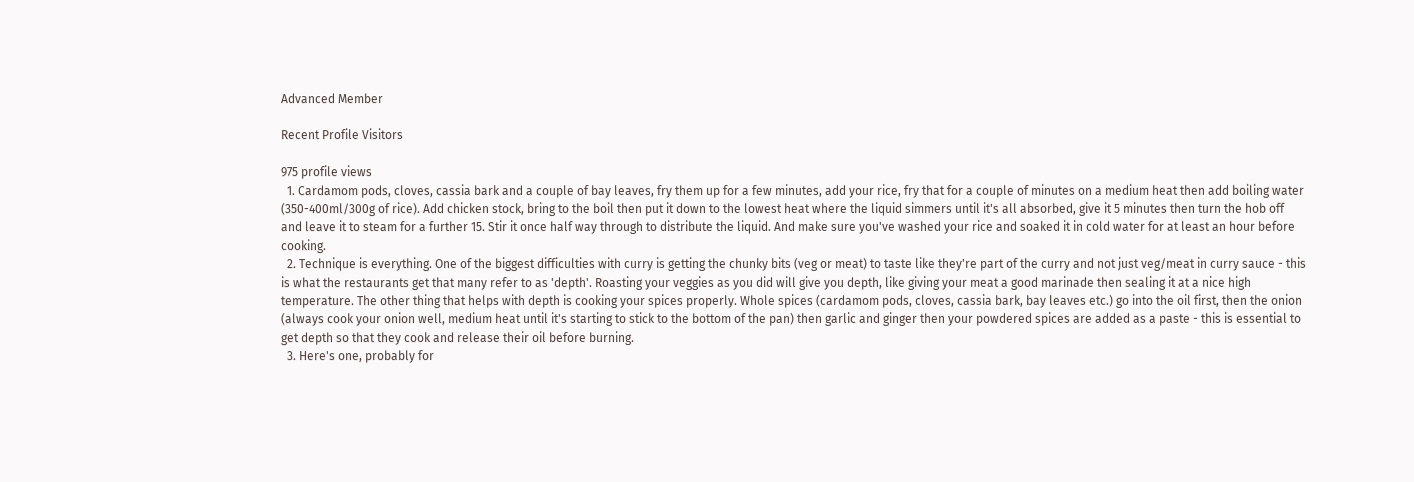Advanced Member

Recent Profile Visitors

975 profile views
  1. Cardamom pods, cloves, cassia bark and a couple of bay leaves, fry them up for a few minutes, add your rice, fry that for a couple of minutes on a medium heat then add boiling water (350-400ml/300g of rice). Add chicken stock, bring to the boil then put it down to the lowest heat where the liquid simmers until it's all absorbed, give it 5 minutes then turn the hob off and leave it to steam for a further 15. Stir it once half way through to distribute the liquid. And make sure you've washed your rice and soaked it in cold water for at least an hour before cooking.
  2. Technique is everything. One of the biggest difficulties with curry is getting the chunky bits (veg or meat) to taste like they're part of the curry and not just veg/meat in curry sauce - this is what the restaurants get that many refer to as 'depth'. Roasting your veggies as you did will give you depth, like giving your meat a good marinade then sealing it at a nice high temperature. The other thing that helps with depth is cooking your spices properly. Whole spices (cardamom pods, cloves, cassia bark, bay leaves etc.) go into the oil first, then the onion (always cook your onion well, medium heat until it's starting to stick to the bottom of the pan) then garlic and ginger then your powdered spices are added as a paste - this is essential to get depth so that they cook and release their oil before burning.
  3. Here's one, probably for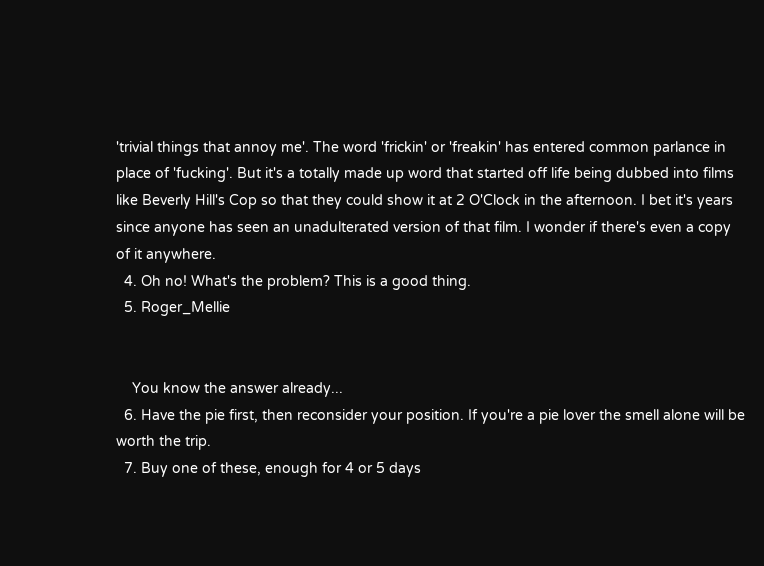'trivial things that annoy me'. The word 'frickin' or 'freakin' has entered common parlance in place of 'fucking'. But it's a totally made up word that started off life being dubbed into films like Beverly Hill's Cop so that they could show it at 2 O'Clock in the afternoon. I bet it's years since anyone has seen an unadulterated version of that film. I wonder if there's even a copy of it anywhere.
  4. Oh no! What's the problem? This is a good thing.
  5. Roger_Mellie


    You know the answer already...
  6. Have the pie first, then reconsider your position. If you're a pie lover the smell alone will be worth the trip.
  7. Buy one of these, enough for 4 or 5 days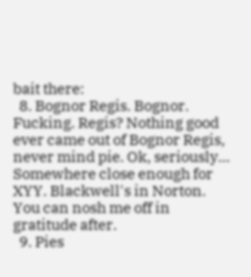bait there:
  8. Bognor Regis. Bognor. Fucking. Regis? Nothing good ever came out of Bognor Regis, never mind pie. Ok, seriously... Somewhere close enough for XYY. Blackwell's in Norton. You can nosh me off in gratitude after.
  9. Pies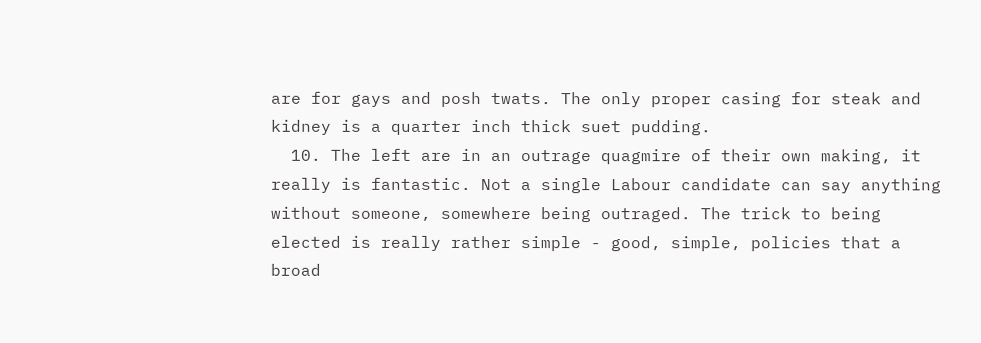are for gays and posh twats. The only proper casing for steak and kidney is a quarter inch thick suet pudding.
  10. The left are in an outrage quagmire of their own making, it really is fantastic. Not a single Labour candidate can say anything without someone, somewhere being outraged. The trick to being elected is really rather simple - good, simple, policies that a broad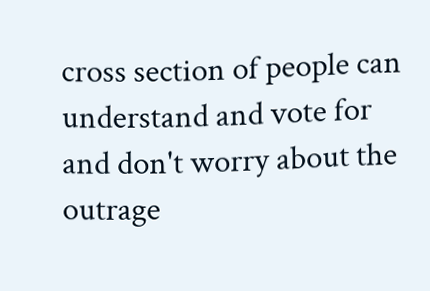cross section of people can understand and vote for and don't worry about the outrage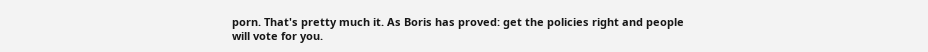porn. That's pretty much it. As Boris has proved: get the policies right and people will vote for you.